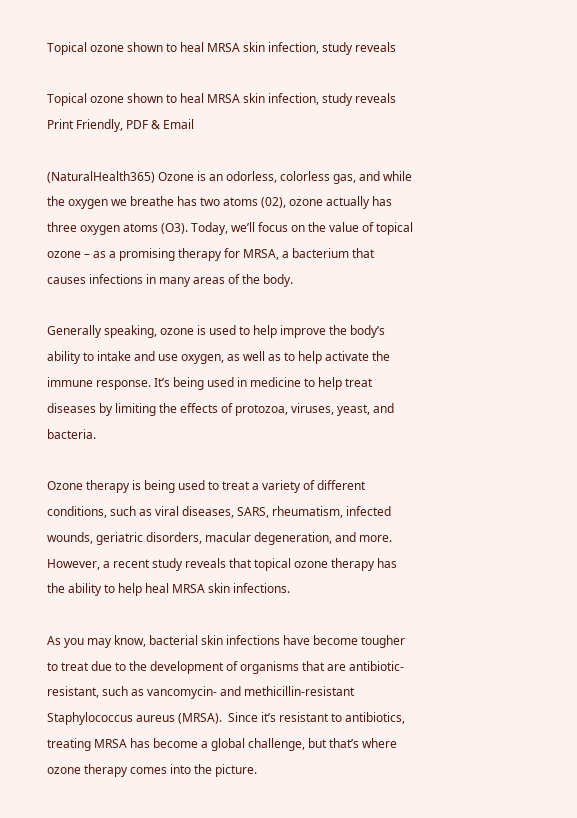Topical ozone shown to heal MRSA skin infection, study reveals

Topical ozone shown to heal MRSA skin infection, study reveals
Print Friendly, PDF & Email

(NaturalHealth365) Ozone is an odorless, colorless gas, and while the oxygen we breathe has two atoms (02), ozone actually has three oxygen atoms (O3). Today, we’ll focus on the value of topical ozone – as a promising therapy for MRSA, a bacterium that causes infections in many areas of the body.

Generally speaking, ozone is used to help improve the body’s ability to intake and use oxygen, as well as to help activate the immune response. It’s being used in medicine to help treat diseases by limiting the effects of protozoa, viruses, yeast, and bacteria.

Ozone therapy is being used to treat a variety of different conditions, such as viral diseases, SARS, rheumatism, infected wounds, geriatric disorders, macular degeneration, and more. However, a recent study reveals that topical ozone therapy has the ability to help heal MRSA skin infections.

As you may know, bacterial skin infections have become tougher to treat due to the development of organisms that are antibiotic-resistant, such as vancomycin- and methicillin-resistant Staphylococcus aureus (MRSA).  Since it’s resistant to antibiotics, treating MRSA has become a global challenge, but that’s where ozone therapy comes into the picture.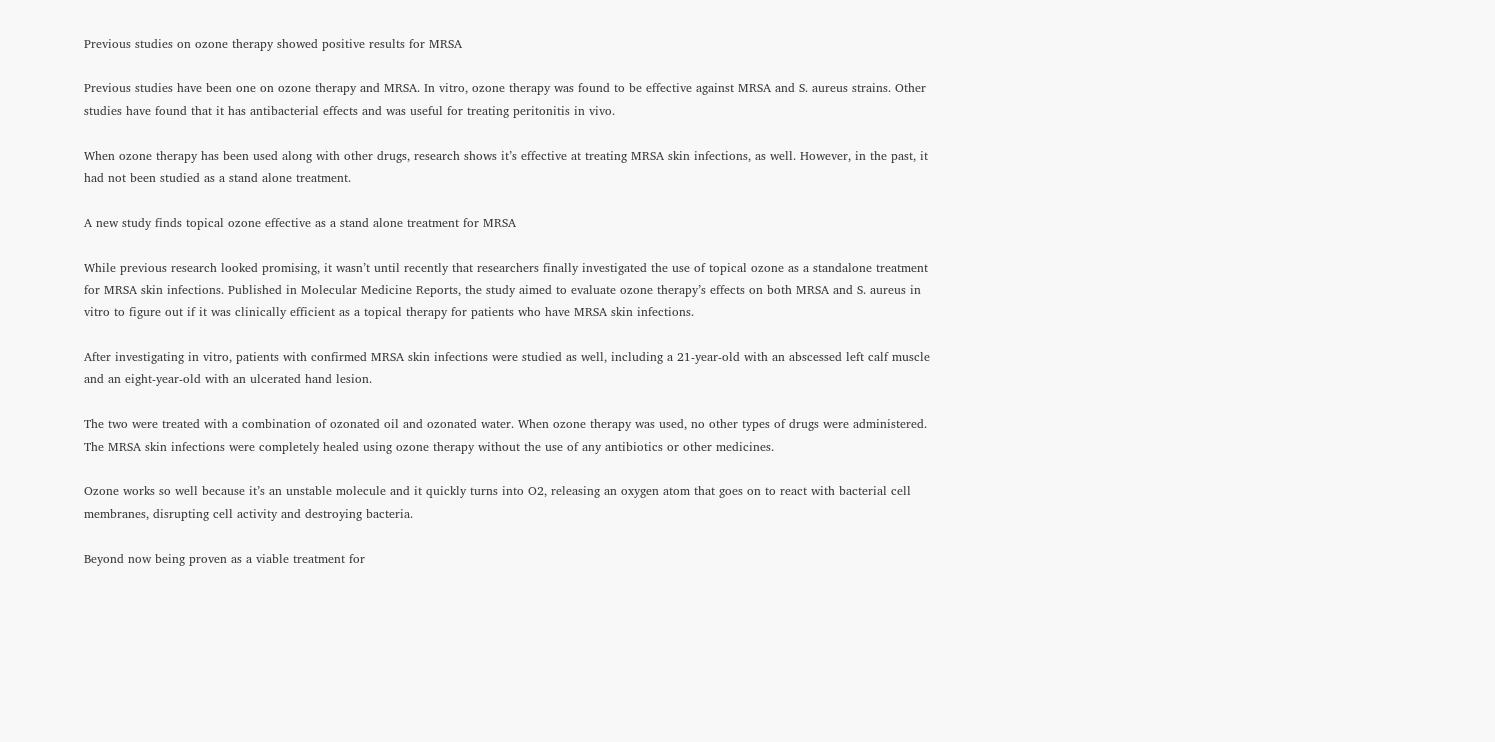Previous studies on ozone therapy showed positive results for MRSA

Previous studies have been one on ozone therapy and MRSA. In vitro, ozone therapy was found to be effective against MRSA and S. aureus strains. Other studies have found that it has antibacterial effects and was useful for treating peritonitis in vivo.

When ozone therapy has been used along with other drugs, research shows it’s effective at treating MRSA skin infections, as well. However, in the past, it had not been studied as a stand alone treatment.

A new study finds topical ozone effective as a stand alone treatment for MRSA

While previous research looked promising, it wasn’t until recently that researchers finally investigated the use of topical ozone as a standalone treatment for MRSA skin infections. Published in Molecular Medicine Reports, the study aimed to evaluate ozone therapy’s effects on both MRSA and S. aureus in vitro to figure out if it was clinically efficient as a topical therapy for patients who have MRSA skin infections.

After investigating in vitro, patients with confirmed MRSA skin infections were studied as well, including a 21-year-old with an abscessed left calf muscle and an eight-year-old with an ulcerated hand lesion.

The two were treated with a combination of ozonated oil and ozonated water. When ozone therapy was used, no other types of drugs were administered.  The MRSA skin infections were completely healed using ozone therapy without the use of any antibiotics or other medicines.

Ozone works so well because it’s an unstable molecule and it quickly turns into O2, releasing an oxygen atom that goes on to react with bacterial cell membranes, disrupting cell activity and destroying bacteria.

Beyond now being proven as a viable treatment for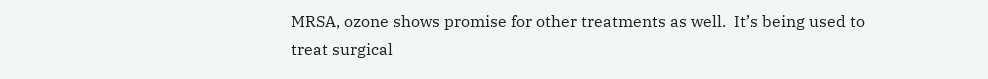MRSA, ozone shows promise for other treatments as well.  It’s being used to treat surgical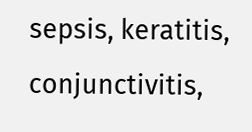sepsis, keratitis, conjunctivitis,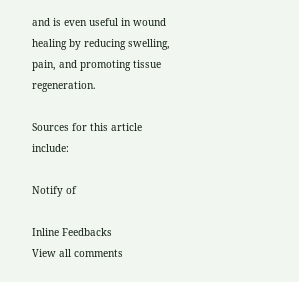and is even useful in wound healing by reducing swelling, pain, and promoting tissue regeneration.

Sources for this article include:

Notify of

Inline Feedbacks
View all comments